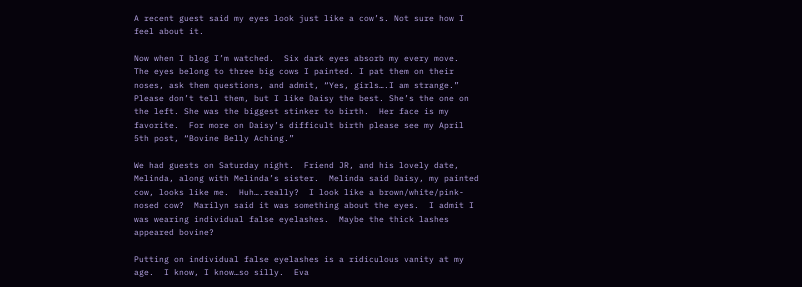A recent guest said my eyes look just like a cow’s. Not sure how I feel about it.

Now when I blog I’m watched.  Six dark eyes absorb my every move.  The eyes belong to three big cows I painted. I pat them on their noses, ask them questions, and admit, “Yes, girls….I am strange.”  Please don’t tell them, but I like Daisy the best. She’s the one on the left. She was the biggest stinker to birth.  Her face is my favorite.  For more on Daisy’s difficult birth please see my April 5th post, “Bovine Belly Aching.”

We had guests on Saturday night.  Friend JR, and his lovely date, Melinda, along with Melinda’s sister.  Melinda said Daisy, my painted cow, looks like me.  Huh….really?  I look like a brown/white/pink-nosed cow?  Marilyn said it was something about the eyes.  I admit I was wearing individual false eyelashes.  Maybe the thick lashes appeared bovine?

Putting on individual false eyelashes is a ridiculous vanity at my age.  I know, I know…so silly.  Eva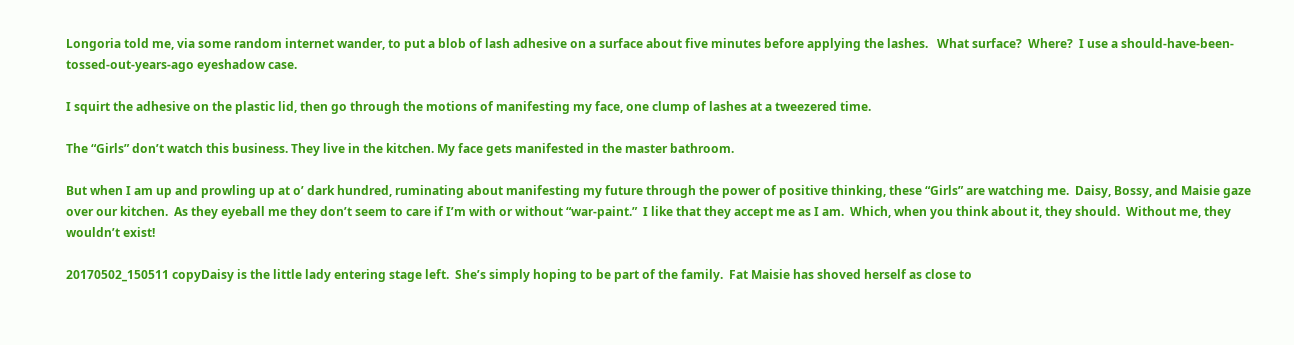Longoria told me, via some random internet wander, to put a blob of lash adhesive on a surface about five minutes before applying the lashes.   What surface?  Where?  I use a should-have-been-tossed-out-years-ago eyeshadow case.

I squirt the adhesive on the plastic lid, then go through the motions of manifesting my face, one clump of lashes at a tweezered time.

The “Girls” don’t watch this business. They live in the kitchen. My face gets manifested in the master bathroom.

But when I am up and prowling up at o’ dark hundred, ruminating about manifesting my future through the power of positive thinking, these “Girls” are watching me.  Daisy, Bossy, and Maisie gaze over our kitchen.  As they eyeball me they don’t seem to care if I’m with or without “war-paint.”  I like that they accept me as I am.  Which, when you think about it, they should.  Without me, they wouldn’t exist!

20170502_150511 copyDaisy is the little lady entering stage left.  She’s simply hoping to be part of the family.  Fat Maisie has shoved herself as close to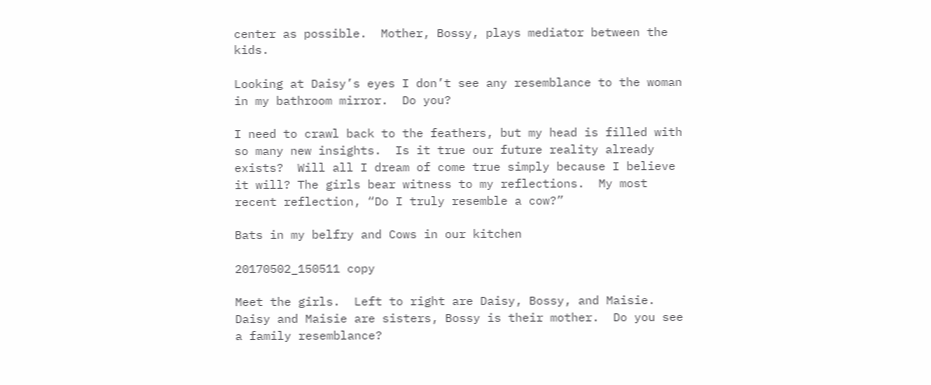center as possible.  Mother, Bossy, plays mediator between the kids.

Looking at Daisy’s eyes I don’t see any resemblance to the woman in my bathroom mirror.  Do you?

I need to crawl back to the feathers, but my head is filled with so many new insights.  Is it true our future reality already exists?  Will all I dream of come true simply because I believe it will? The girls bear witness to my reflections.  My most recent reflection, “Do I truly resemble a cow?”

Bats in my belfry and Cows in our kitchen

20170502_150511 copy

Meet the girls.  Left to right are Daisy, Bossy, and Maisie.  Daisy and Maisie are sisters, Bossy is their mother.  Do you see a family resemblance?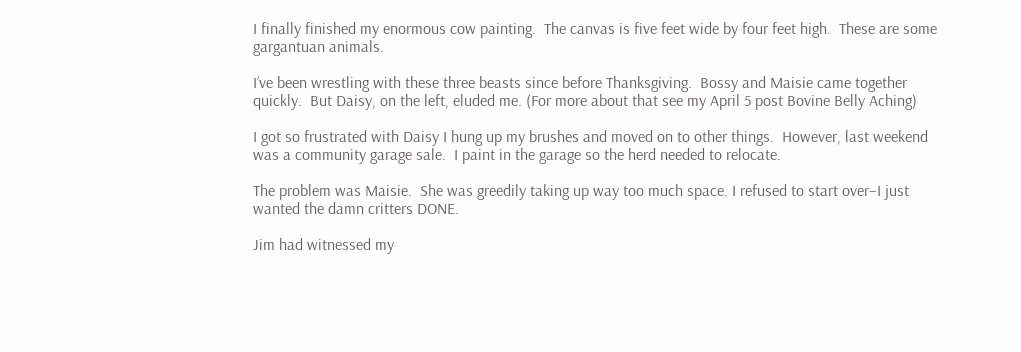I finally finished my enormous cow painting.  The canvas is five feet wide by four feet high.  These are some gargantuan animals.

I’ve been wrestling with these three beasts since before Thanksgiving.  Bossy and Maisie came together quickly.  But Daisy, on the left, eluded me. (For more about that see my April 5 post Bovine Belly Aching)

I got so frustrated with Daisy I hung up my brushes and moved on to other things.  However, last weekend was a community garage sale.  I paint in the garage so the herd needed to relocate.

The problem was Maisie.  She was greedily taking up way too much space. I refused to start over–I just wanted the damn critters DONE.

Jim had witnessed my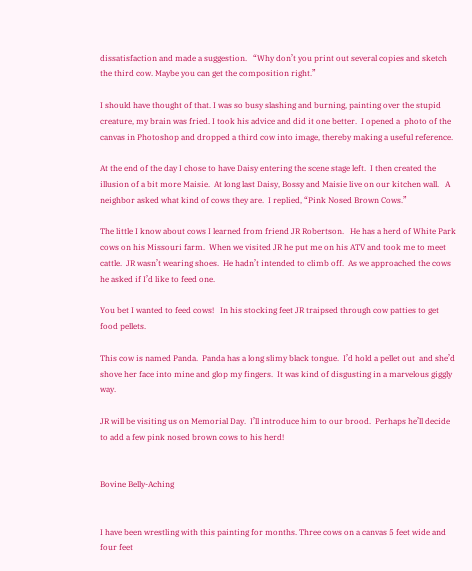dissatisfaction and made a suggestion.   “Why don’t you print out several copies and sketch the third cow. Maybe you can get the composition right.”

I should have thought of that. I was so busy slashing and burning, painting over the stupid creature, my brain was fried. I took his advice and did it one better.  I opened a  photo of the canvas in Photoshop and dropped a third cow into image, thereby making a useful reference.

At the end of the day I chose to have Daisy entering the scene stage left.  I then created the illusion of a bit more Maisie.  At long last Daisy, Bossy and Maisie live on our kitchen wall.   A neighbor asked what kind of cows they are.  I replied, “Pink Nosed Brown Cows.”

The little I know about cows I learned from friend JR Robertson.   He has a herd of White Park cows on his Missouri farm.  When we visited JR he put me on his ATV and took me to meet cattle.  JR wasn’t wearing shoes.  He hadn’t intended to climb off.  As we approached the cows he asked if I’d like to feed one.

You bet I wanted to feed cows!   In his stocking feet JR traipsed through cow patties to get food pellets.

This cow is named Panda.  Panda has a long slimy black tongue.  I’d hold a pellet out  and she’d shove her face into mine and glop my fingers.  It was kind of disgusting in a marvelous giggly way.

JR will be visiting us on Memorial Day.  I’ll introduce him to our brood.  Perhaps he’ll decide to add a few pink nosed brown cows to his herd!


Bovine Belly-Aching


I have been wrestling with this painting for months. Three cows on a canvas 5 feet wide and four feet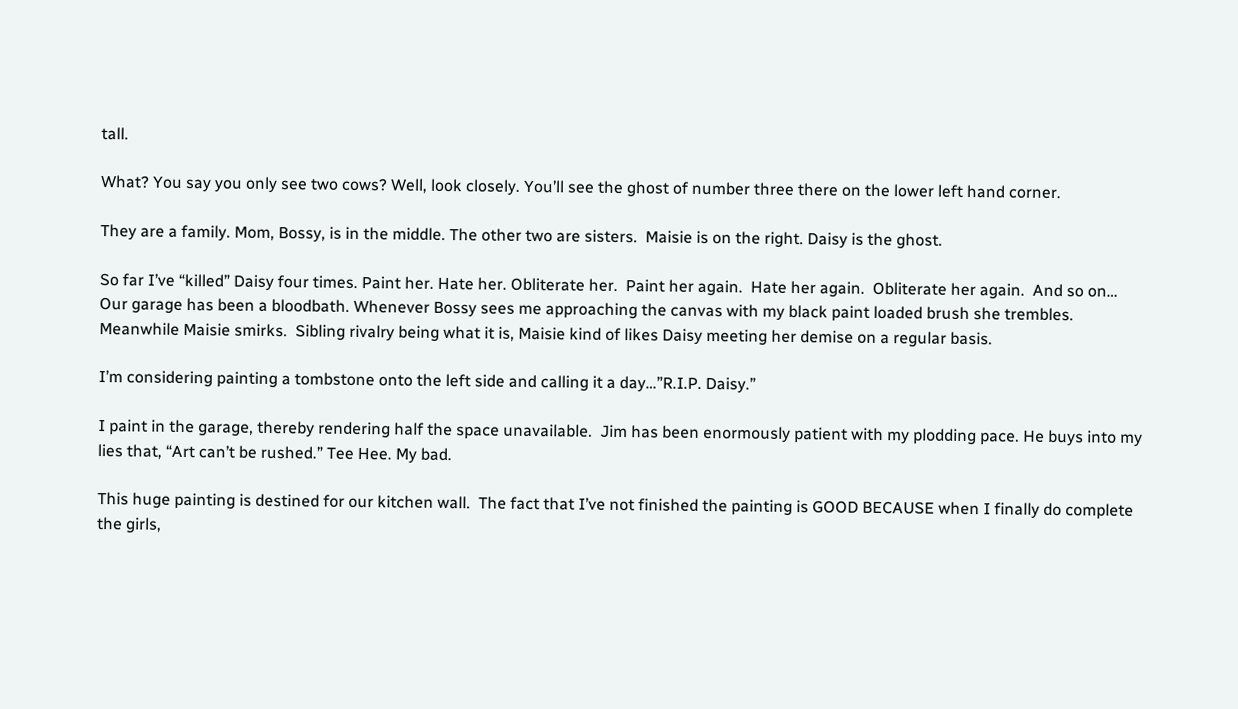tall.

What? You say you only see two cows? Well, look closely. You’ll see the ghost of number three there on the lower left hand corner.

They are a family. Mom, Bossy, is in the middle. The other two are sisters.  Maisie is on the right. Daisy is the ghost.

So far I’ve “killed” Daisy four times. Paint her. Hate her. Obliterate her.  Paint her again.  Hate her again.  Obliterate her again.  And so on…
Our garage has been a bloodbath. Whenever Bossy sees me approaching the canvas with my black paint loaded brush she trembles.  Meanwhile Maisie smirks.  Sibling rivalry being what it is, Maisie kind of likes Daisy meeting her demise on a regular basis.

I’m considering painting a tombstone onto the left side and calling it a day…”R.I.P. Daisy.”

I paint in the garage, thereby rendering half the space unavailable.  Jim has been enormously patient with my plodding pace. He buys into my lies that, “Art can’t be rushed.” Tee Hee. My bad.

This huge painting is destined for our kitchen wall.  The fact that I’ve not finished the painting is GOOD BECAUSE when I finally do complete the girls,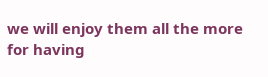we will enjoy them all the more for having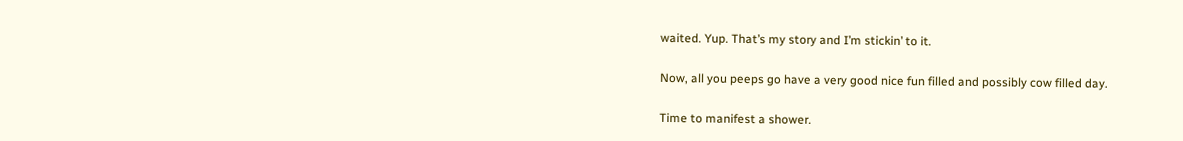waited. Yup. That’s my story and I’m stickin’ to it.

Now, all you peeps go have a very good nice fun filled and possibly cow filled day.

Time to manifest a shower.